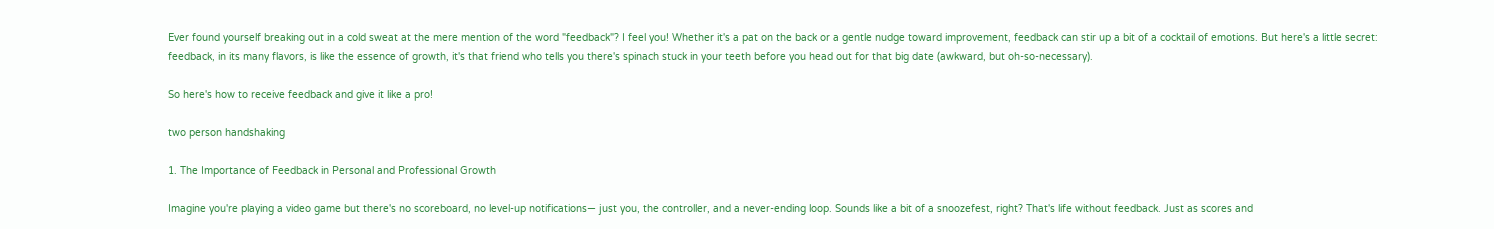Ever found yourself breaking out in a cold sweat at the mere mention of the word "feedback"? I feel you! Whether it's a pat on the back or a gentle nudge toward improvement, feedback can stir up a bit of a cocktail of emotions. But here's a little secret: feedback, in its many flavors, is like the essence of growth, it's that friend who tells you there's spinach stuck in your teeth before you head out for that big date (awkward, but oh-so-necessary).

So here's how to receive feedback and give it like a pro!

two person handshaking

1. The Importance of Feedback in Personal and Professional Growth

Imagine you're playing a video game but there's no scoreboard, no level-up notifications— just you, the controller, and a never-ending loop. Sounds like a bit of a snoozefest, right? That's life without feedback. Just as scores and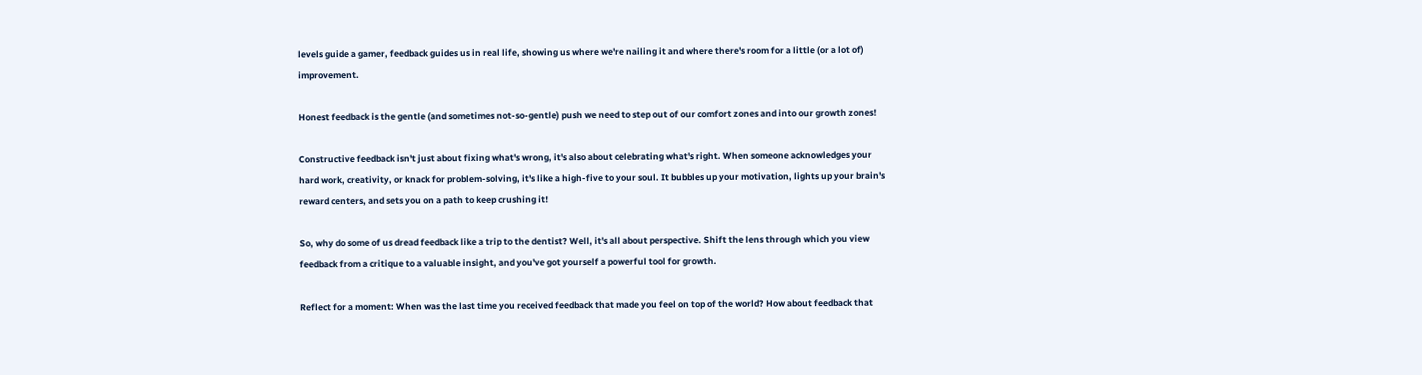levels guide a gamer, feedback guides us in real life, showing us where we're nailing it and where there's room for a little (or a lot of) improvement.

Honest feedback is the gentle (and sometimes not-so-gentle) push we need to step out of our comfort zones and into our growth zones!

Constructive feedback isn't just about fixing what's wrong, it's also about celebrating what's right. When someone acknowledges your hard work, creativity, or knack for problem-solving, it's like a high-five to your soul. It bubbles up your motivation, lights up your brain's reward centers, and sets you on a path to keep crushing it!

So, why do some of us dread feedback like a trip to the dentist? Well, it's all about perspective. Shift the lens through which you view feedback from a critique to a valuable insight, and you've got yourself a powerful tool for growth.

Reflect for a moment: When was the last time you received feedback that made you feel on top of the world? How about feedback that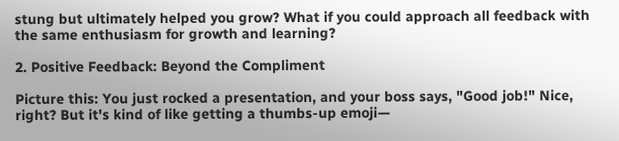stung but ultimately helped you grow? What if you could approach all feedback with the same enthusiasm for growth and learning?

2. Positive Feedback: Beyond the Compliment

Picture this: You just rocked a presentation, and your boss says, "Good job!" Nice, right? But it's kind of like getting a thumbs-up emoji—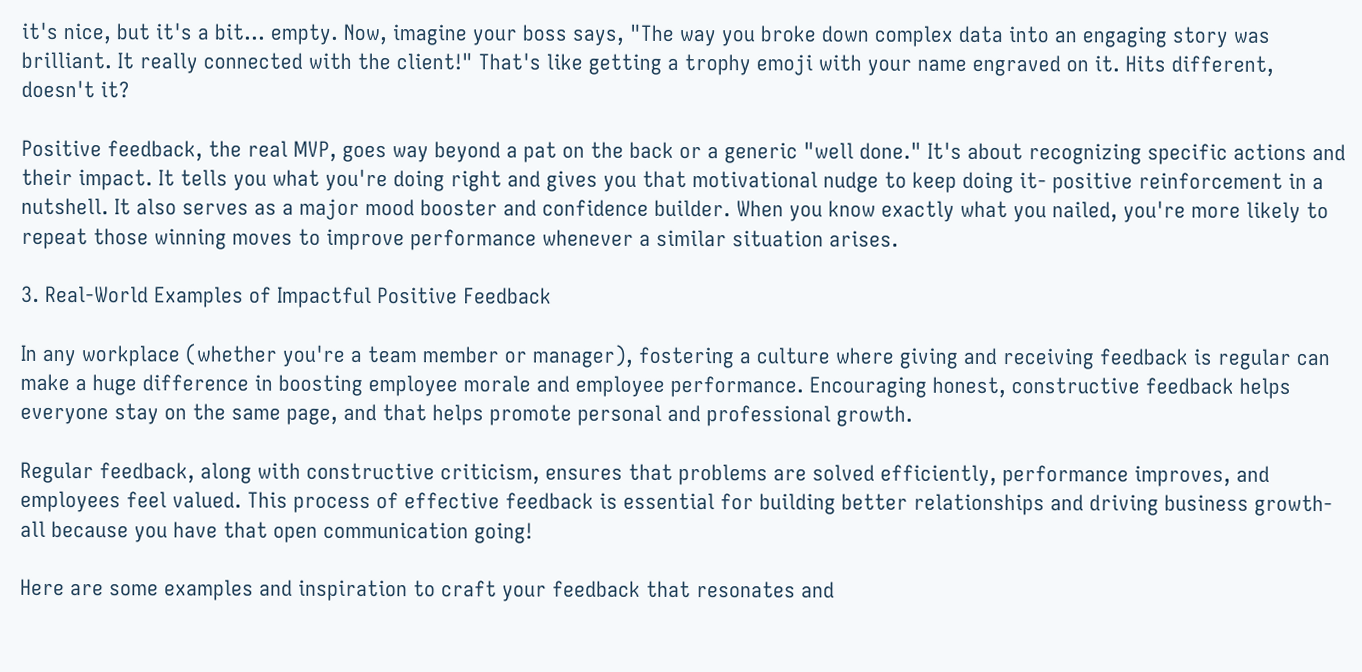it's nice, but it's a bit... empty. Now, imagine your boss says, "The way you broke down complex data into an engaging story was brilliant. It really connected with the client!" That's like getting a trophy emoji with your name engraved on it. Hits different, doesn't it?

Positive feedback, the real MVP, goes way beyond a pat on the back or a generic "well done." It's about recognizing specific actions and their impact. It tells you what you're doing right and gives you that motivational nudge to keep doing it- positive reinforcement in a nutshell. It also serves as a major mood booster and confidence builder. When you know exactly what you nailed, you're more likely to repeat those winning moves to improve performance whenever a similar situation arises.

3. Real-World Examples of Impactful Positive Feedback

In any workplace (whether you're a team member or manager), fostering a culture where giving and receiving feedback is regular can make a huge difference in boosting employee morale and employee performance. Encouraging honest, constructive feedback helps everyone stay on the same page, and that helps promote personal and professional growth.

Regular feedback, along with constructive criticism, ensures that problems are solved efficiently, performance improves, and employees feel valued. This process of effective feedback is essential for building better relationships and driving business growth- all because you have that open communication going!

Here are some examples and inspiration to craft your feedback that resonates and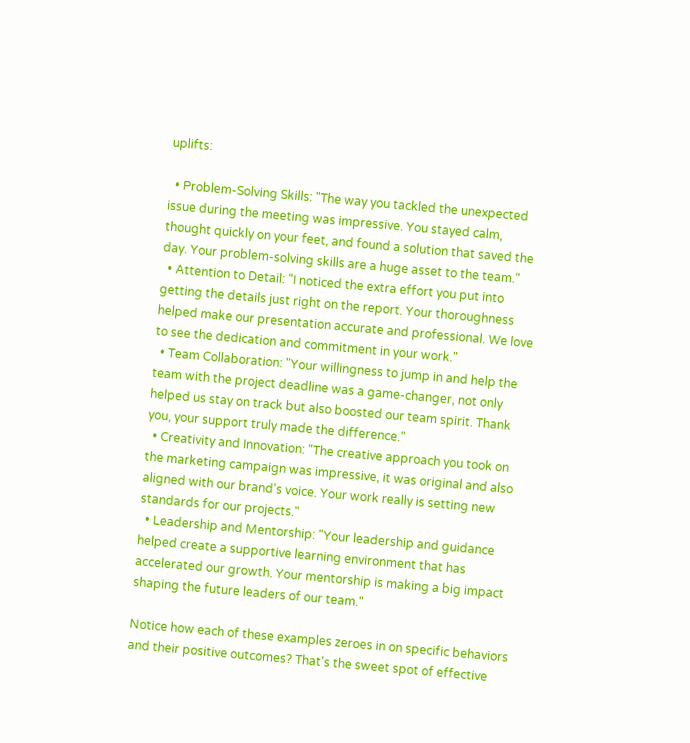uplifts:

  • Problem-Solving Skills: "The way you tackled the unexpected issue during the meeting was impressive. You stayed calm, thought quickly on your feet, and found a solution that saved the day. Your problem-solving skills are a huge asset to the team."
  • Attention to Detail: "I noticed the extra effort you put into getting the details just right on the report. Your thoroughness helped make our presentation accurate and professional. We love to see the dedication and commitment in your work."
  • Team Collaboration: "Your willingness to jump in and help the team with the project deadline was a game-changer, not only helped us stay on track but also boosted our team spirit. Thank you, your support truly made the difference."
  • Creativity and Innovation: "The creative approach you took on the marketing campaign was impressive, it was original and also aligned with our brand's voice. Your work really is setting new standards for our projects."
  • Leadership and Mentorship: "Your leadership and guidance helped create a supportive learning environment that has accelerated our growth. Your mentorship is making a big impact shaping the future leaders of our team."

Notice how each of these examples zeroes in on specific behaviors and their positive outcomes? That's the sweet spot of effective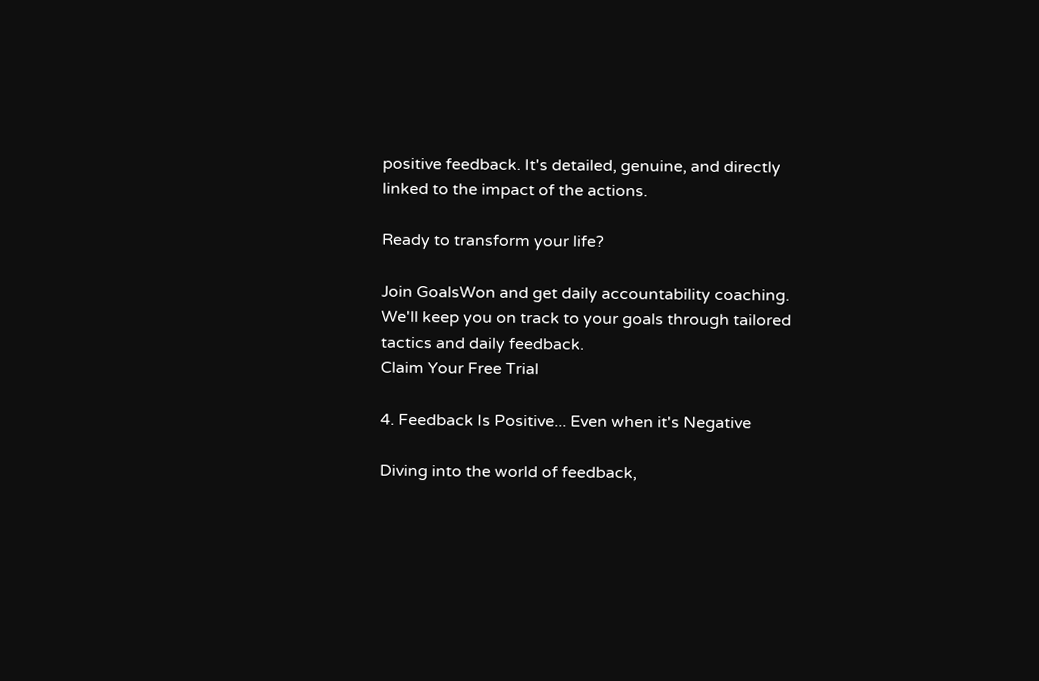positive feedback. It's detailed, genuine, and directly linked to the impact of the actions.

Ready to transform your life?

Join GoalsWon and get daily accountability coaching.
We'll keep you on track to your goals through tailored tactics and daily feedback.
Claim Your Free Trial

4. Feedback Is Positive... Even when it's Negative

Diving into the world of feedback,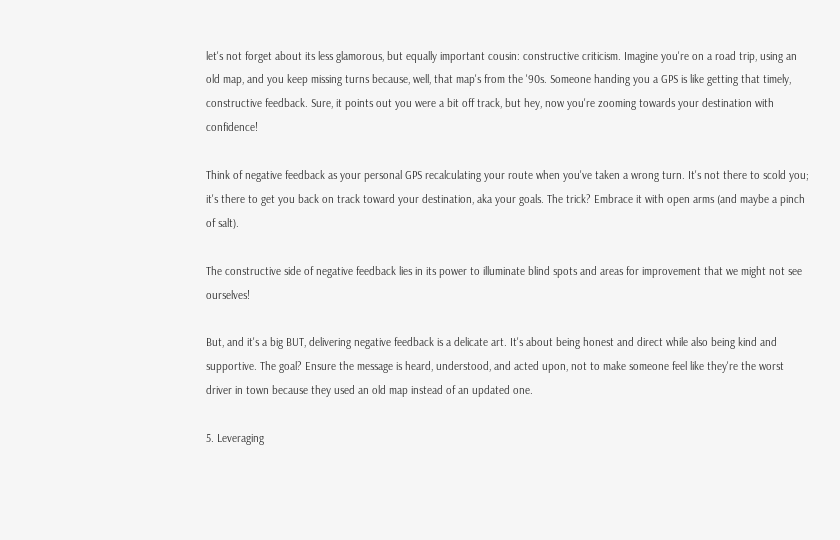let's not forget about its less glamorous, but equally important cousin: constructive criticism. Imagine you're on a road trip, using an old map, and you keep missing turns because, well, that map's from the '90s. Someone handing you a GPS is like getting that timely, constructive feedback. Sure, it points out you were a bit off track, but hey, now you're zooming towards your destination with confidence!

Think of negative feedback as your personal GPS recalculating your route when you've taken a wrong turn. It's not there to scold you; it's there to get you back on track toward your destination, aka your goals. The trick? Embrace it with open arms (and maybe a pinch of salt).

The constructive side of negative feedback lies in its power to illuminate blind spots and areas for improvement that we might not see ourselves!

But, and it's a big BUT, delivering negative feedback is a delicate art. It's about being honest and direct while also being kind and supportive. The goal? Ensure the message is heard, understood, and acted upon, not to make someone feel like they're the worst driver in town because they used an old map instead of an updated one.

5. Leveraging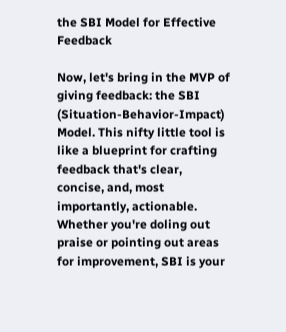the SBI Model for Effective Feedback

Now, let's bring in the MVP of giving feedback: the SBI (Situation-Behavior-Impact) Model. This nifty little tool is like a blueprint for crafting feedback that's clear, concise, and, most importantly, actionable. Whether you're doling out praise or pointing out areas for improvement, SBI is your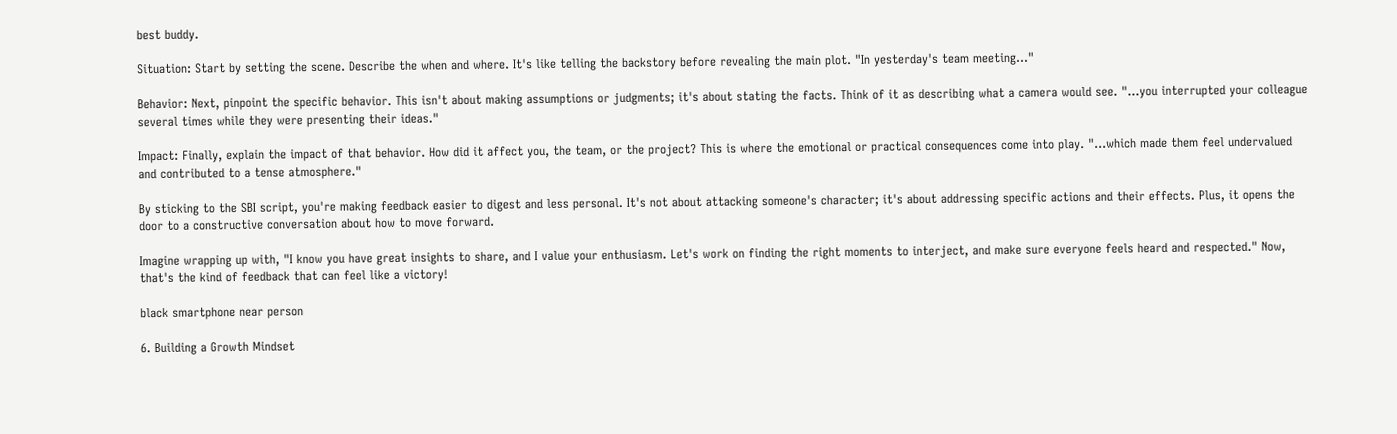best buddy.

Situation: Start by setting the scene. Describe the when and where. It's like telling the backstory before revealing the main plot. "In yesterday's team meeting..."

Behavior: Next, pinpoint the specific behavior. This isn't about making assumptions or judgments; it's about stating the facts. Think of it as describing what a camera would see. "...you interrupted your colleague several times while they were presenting their ideas."

Impact: Finally, explain the impact of that behavior. How did it affect you, the team, or the project? This is where the emotional or practical consequences come into play. "...which made them feel undervalued and contributed to a tense atmosphere."

By sticking to the SBI script, you're making feedback easier to digest and less personal. It's not about attacking someone's character; it's about addressing specific actions and their effects. Plus, it opens the door to a constructive conversation about how to move forward.

Imagine wrapping up with, "I know you have great insights to share, and I value your enthusiasm. Let's work on finding the right moments to interject, and make sure everyone feels heard and respected." Now, that's the kind of feedback that can feel like a victory!

black smartphone near person

6. Building a Growth Mindset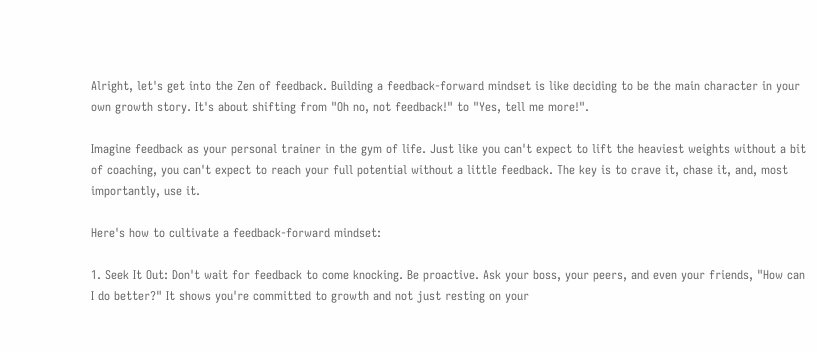Alright, let's get into the Zen of feedback. Building a feedback-forward mindset is like deciding to be the main character in your own growth story. It's about shifting from "Oh no, not feedback!" to "Yes, tell me more!".

Imagine feedback as your personal trainer in the gym of life. Just like you can't expect to lift the heaviest weights without a bit of coaching, you can't expect to reach your full potential without a little feedback. The key is to crave it, chase it, and, most importantly, use it.

Here's how to cultivate a feedback-forward mindset:

1. Seek It Out: Don't wait for feedback to come knocking. Be proactive. Ask your boss, your peers, and even your friends, "How can I do better?" It shows you're committed to growth and not just resting on your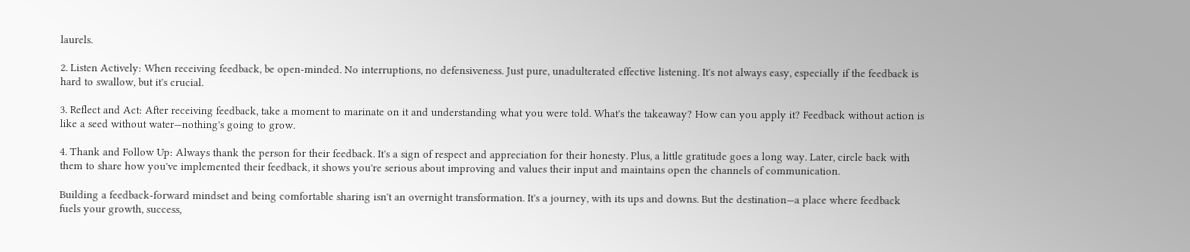laurels.

2. Listen Actively: When receiving feedback, be open-minded. No interruptions, no defensiveness. Just pure, unadulterated effective listening. It's not always easy, especially if the feedback is hard to swallow, but it's crucial.

3. Reflect and Act: After receiving feedback, take a moment to marinate on it and understanding what you were told. What's the takeaway? How can you apply it? Feedback without action is like a seed without water—nothing's going to grow.

4. Thank and Follow Up: Always thank the person for their feedback. It's a sign of respect and appreciation for their honesty. Plus, a little gratitude goes a long way. Later, circle back with them to share how you've implemented their feedback, it shows you're serious about improving and values their input and maintains open the channels of communication.

Building a feedback-forward mindset and being comfortable sharing isn't an overnight transformation. It's a journey, with its ups and downs. But the destination—a place where feedback fuels your growth, success,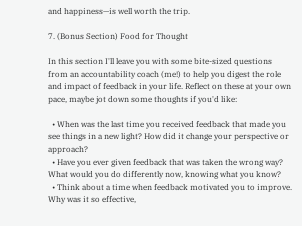and happiness—is well worth the trip.

7. (Bonus Section) Food for Thought

In this section I'll leave you with some bite-sized questions from an accountability coach (me!) to help you digest the role and impact of feedback in your life. Reflect on these at your own pace, maybe jot down some thoughts if you'd like:

  • When was the last time you received feedback that made you see things in a new light? How did it change your perspective or approach?
  • Have you ever given feedback that was taken the wrong way? What would you do differently now, knowing what you know?
  • Think about a time when feedback motivated you to improve. Why was it so effective,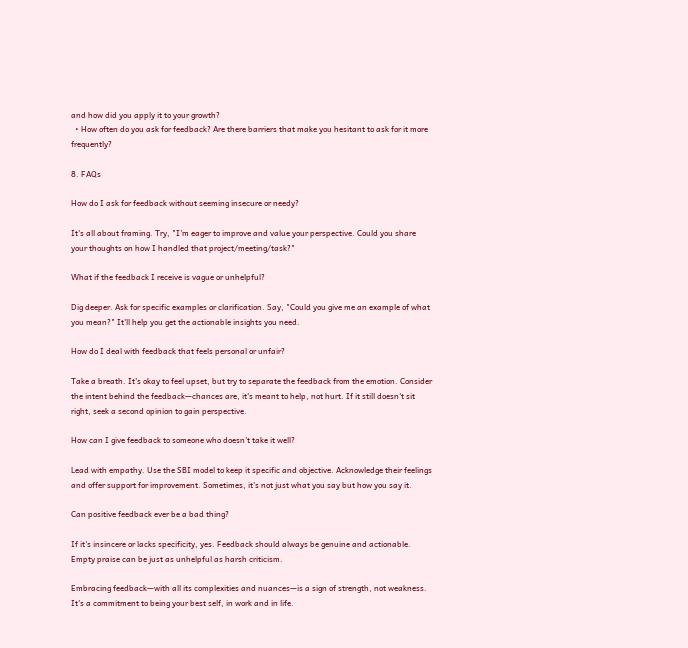and how did you apply it to your growth?
  • How often do you ask for feedback? Are there barriers that make you hesitant to ask for it more frequently?

8. FAQs

How do I ask for feedback without seeming insecure or needy?

It's all about framing. Try, "I'm eager to improve and value your perspective. Could you share your thoughts on how I handled that project/meeting/task?"

What if the feedback I receive is vague or unhelpful?

Dig deeper. Ask for specific examples or clarification. Say, "Could you give me an example of what you mean?" It'll help you get the actionable insights you need.

How do I deal with feedback that feels personal or unfair?

Take a breath. It's okay to feel upset, but try to separate the feedback from the emotion. Consider the intent behind the feedback—chances are, it's meant to help, not hurt. If it still doesn't sit right, seek a second opinion to gain perspective.

How can I give feedback to someone who doesn't take it well?

Lead with empathy. Use the SBI model to keep it specific and objective. Acknowledge their feelings and offer support for improvement. Sometimes, it's not just what you say but how you say it.

Can positive feedback ever be a bad thing?

If it's insincere or lacks specificity, yes. Feedback should always be genuine and actionable. Empty praise can be just as unhelpful as harsh criticism.

Embracing feedback—with all its complexities and nuances—is a sign of strength, not weakness. It's a commitment to being your best self, in work and in life.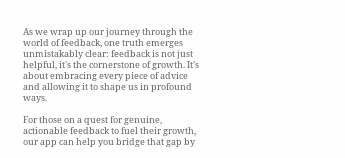As we wrap up our journey through the world of feedback, one truth emerges unmistakably clear: feedback is not just helpful, it's the cornerstone of growth. It’s about embracing every piece of advice and allowing it to shape us in profound ways.

For those on a quest for genuine, actionable feedback to fuel their growth, our app can help you bridge that gap by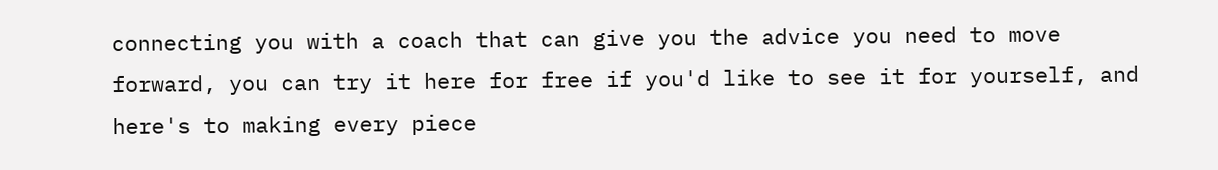connecting you with a coach that can give you the advice you need to move forward, you can try it here for free if you'd like to see it for yourself, and here's to making every piece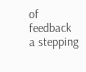of feedback a stepping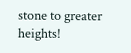stone to greater heights!